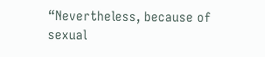“Nevertheless, because of sexual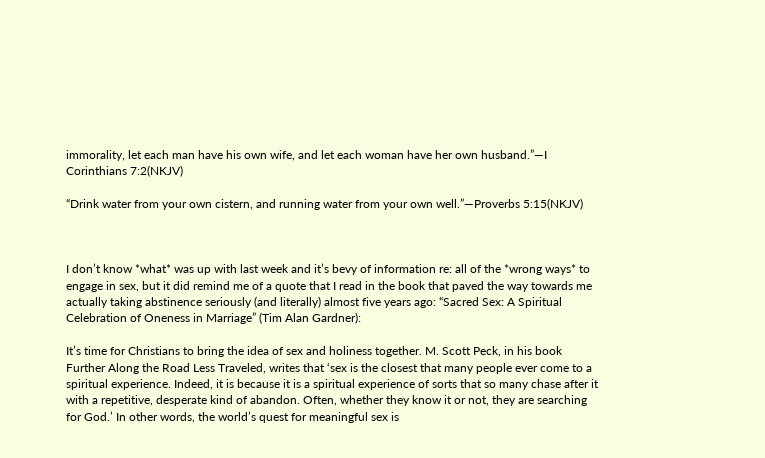immorality, let each man have his own wife, and let each woman have her own husband.”—I Corinthians 7:2(NKJV)

“Drink water from your own cistern, and running water from your own well.”—Proverbs 5:15(NKJV)



I don’t know *what* was up with last week and it’s bevy of information re: all of the *wrong ways* to engage in sex, but it did remind me of a quote that I read in the book that paved the way towards me actually taking abstinence seriously (and literally) almost five years ago: “Sacred Sex: A Spiritual Celebration of Oneness in Marriage” (Tim Alan Gardner):

It’s time for Christians to bring the idea of sex and holiness together. M. Scott Peck, in his book Further Along the Road Less Traveled, writes that ‘sex is the closest that many people ever come to a spiritual experience. Indeed, it is because it is a spiritual experience of sorts that so many chase after it with a repetitive, desperate kind of abandon. Often, whether they know it or not, they are searching for God.’ In other words, the world’s quest for meaningful sex is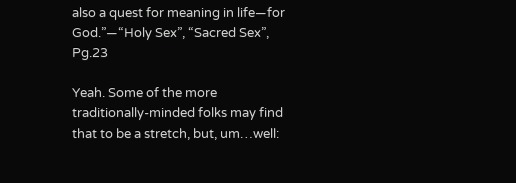also a quest for meaning in life—for God.”—“Holy Sex”, “Sacred Sex”, Pg.23

Yeah. Some of the more traditionally-minded folks may find that to be a stretch, but, um…well: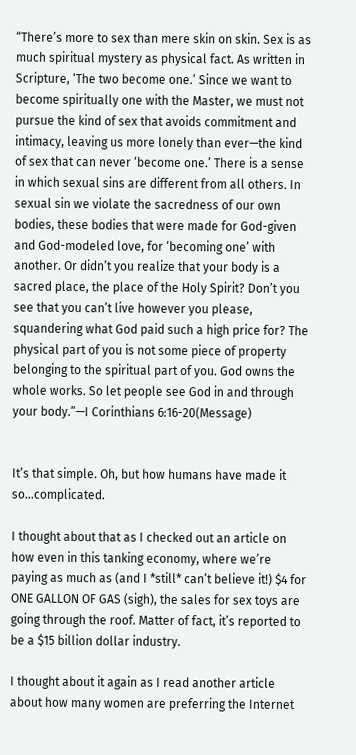“There’s more to sex than mere skin on skin. Sex is as much spiritual mystery as physical fact. As written in Scripture, ‘The two become one.’ Since we want to become spiritually one with the Master, we must not pursue the kind of sex that avoids commitment and intimacy, leaving us more lonely than ever—the kind of sex that can never ‘become one.’ There is a sense in which sexual sins are different from all others. In sexual sin we violate the sacredness of our own bodies, these bodies that were made for God-given and God-modeled love, for ‘becoming one’ with another. Or didn’t you realize that your body is a sacred place, the place of the Holy Spirit? Don’t you see that you can’t live however you please, squandering what God paid such a high price for? The physical part of you is not some piece of property belonging to the spiritual part of you. God owns the whole works. So let people see God in and through your body.”—I Corinthians 6:16-20(Message)


It’s that simple. Oh, but how humans have made it so…complicated.

I thought about that as I checked out an article on how even in this tanking economy, where we’re paying as much as (and I *still* can’t believe it!) $4 for ONE GALLON OF GAS (sigh), the sales for sex toys are going through the roof. Matter of fact, it’s reported to be a $15 billion dollar industry.

I thought about it again as I read another article about how many women are preferring the Internet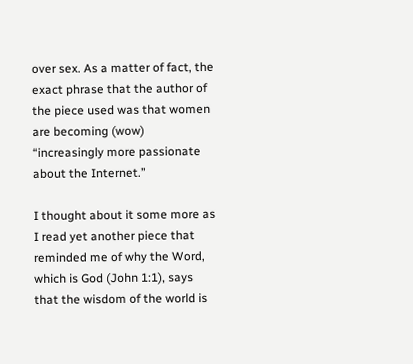over sex. As a matter of fact, the exact phrase that the author of the piece used was that women are becoming (wow) “increasingly more passionate about the Internet.”

I thought about it some more as I read yet another piece that reminded me of why the Word, which is God (John 1:1), says that the wisdom of the world is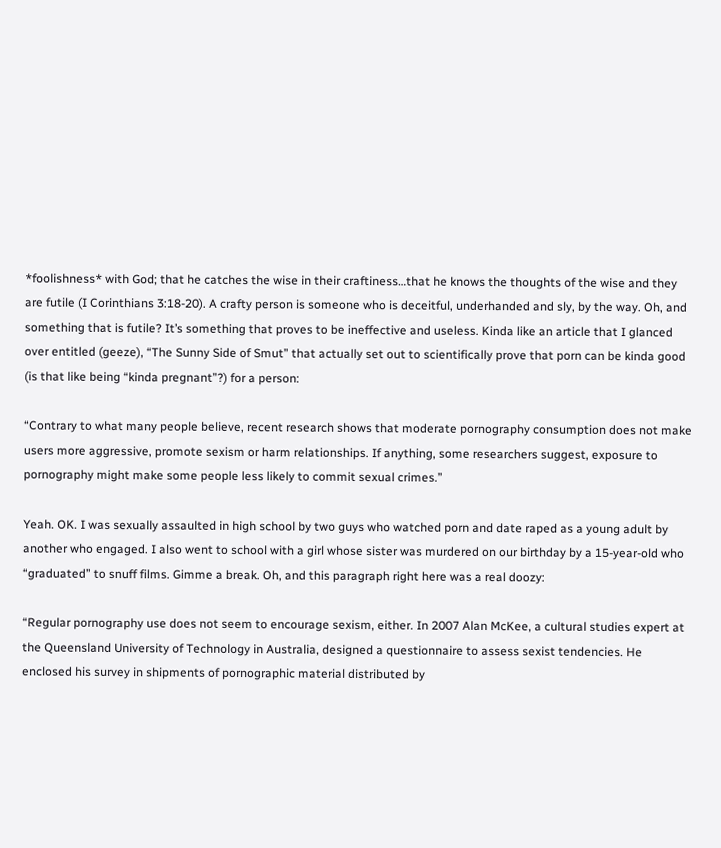*foolishness* with God; that he catches the wise in their craftiness…that he knows the thoughts of the wise and they are futile (I Corinthians 3:18-20). A crafty person is someone who is deceitful, underhanded and sly, by the way. Oh, and something that is futile? It’s something that proves to be ineffective and useless. Kinda like an article that I glanced over entitled (geeze), “The Sunny Side of Smut” that actually set out to scientifically prove that porn can be kinda good (is that like being “kinda pregnant”?) for a person:

“Contrary to what many people believe, recent research shows that moderate pornography consumption does not make users more aggressive, promote sexism or harm relationships. If anything, some researchers suggest, exposure to pornography might make some people less likely to commit sexual crimes.”

Yeah. OK. I was sexually assaulted in high school by two guys who watched porn and date raped as a young adult by another who engaged. I also went to school with a girl whose sister was murdered on our birthday by a 15-year-old who “graduated” to snuff films. Gimme a break. Oh, and this paragraph right here was a real doozy:

“Regular pornography use does not seem to encourage sexism, either. In 2007 Alan McKee, a cultural studies expert at the Queensland University of Technology in Australia, designed a questionnaire to assess sexist tendencies. He enclosed his survey in shipments of pornographic material distributed by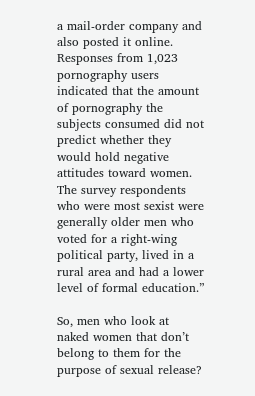a mail-order company and also posted it online. Responses from 1,023 pornography users indicated that the amount of pornography the subjects consumed did not predict whether they would hold negative attitudes toward women. The survey respondents who were most sexist were generally older men who voted for a right-wing political party, lived in a rural area and had a lower level of formal education.”

So, men who look at naked women that don’t belong to them for the purpose of sexual release?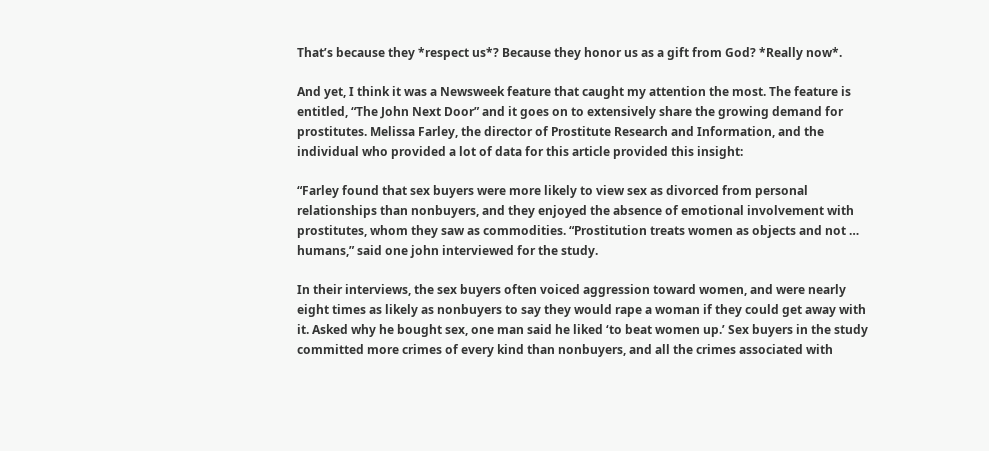That’s because they *respect us*? Because they honor us as a gift from God? *Really now*.

And yet, I think it was a Newsweek feature that caught my attention the most. The feature is entitled, “The John Next Door” and it goes on to extensively share the growing demand for prostitutes. Melissa Farley, the director of Prostitute Research and Information, and the individual who provided a lot of data for this article provided this insight:

“Farley found that sex buyers were more likely to view sex as divorced from personal relationships than nonbuyers, and they enjoyed the absence of emotional involvement with prostitutes, whom they saw as commodities. “Prostitution treats women as objects and not … humans,” said one john interviewed for the study.

In their interviews, the sex buyers often voiced aggression toward women, and were nearly eight times as likely as nonbuyers to say they would rape a woman if they could get away with it. Asked why he bought sex, one man said he liked ‘to beat women up.’ Sex buyers in the study committed more crimes of every kind than nonbuyers, and all the crimes associated with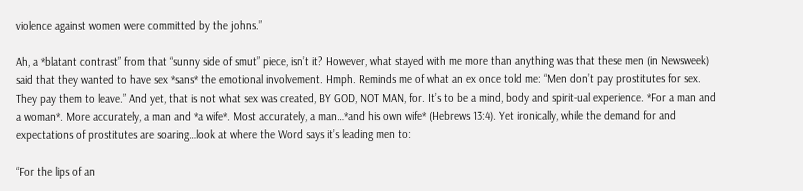violence against women were committed by the johns.”

Ah, a *blatant contrast” from that “sunny side of smut” piece, isn’t it? However, what stayed with me more than anything was that these men (in Newsweek) said that they wanted to have sex *sans* the emotional involvement. Hmph. Reminds me of what an ex once told me: “Men don’t pay prostitutes for sex. They pay them to leave.” And yet, that is not what sex was created, BY GOD, NOT MAN, for. It’s to be a mind, body and spirit-ual experience. *For a man and a woman*. More accurately, a man and *a wife*. Most accurately, a man…*and his own wife* (Hebrews 13:4). Yet ironically, while the demand for and expectations of prostitutes are soaring…look at where the Word says it’s leading men to:

“For the lips of an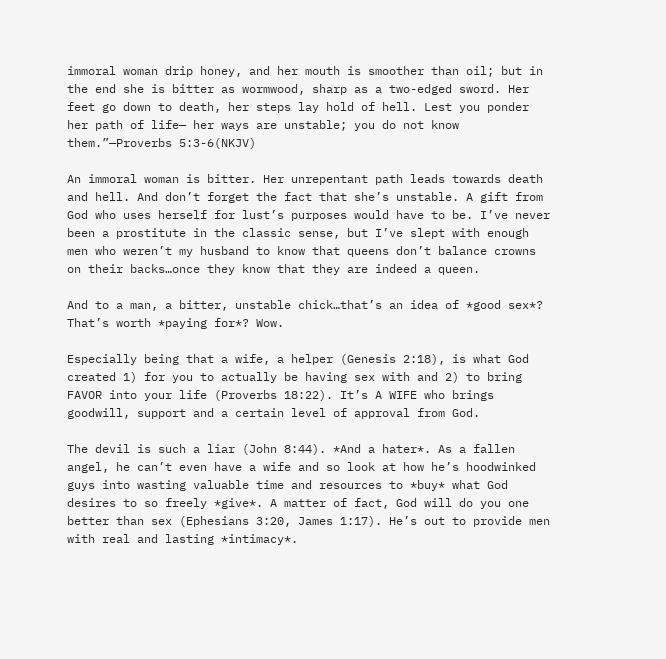immoral woman drip honey, and her mouth is smoother than oil; but in the end she is bitter as wormwood, sharp as a two-edged sword. Her feet go down to death, her steps lay hold of hell. Lest you ponder her path of life— her ways are unstable; you do not know them.”—Proverbs 5:3-6(NKJV)

An immoral woman is bitter. Her unrepentant path leads towards death and hell. And don’t forget the fact that she’s unstable. A gift from God who uses herself for lust’s purposes would have to be. I’ve never been a prostitute in the classic sense, but I’ve slept with enough men who weren’t my husband to know that queens don’t balance crowns on their backs…once they know that they are indeed a queen.

And to a man, a bitter, unstable chick…that’s an idea of *good sex*? That’s worth *paying for*? Wow.

Especially being that a wife, a helper (Genesis 2:18), is what God created 1) for you to actually be having sex with and 2) to bring FAVOR into your life (Proverbs 18:22). It’s A WIFE who brings goodwill, support and a certain level of approval from God.

The devil is such a liar (John 8:44). *And a hater*. As a fallen angel, he can’t even have a wife and so look at how he’s hoodwinked guys into wasting valuable time and resources to *buy* what God desires to so freely *give*. A matter of fact, God will do you one better than sex (Ephesians 3:20, James 1:17). He’s out to provide men with real and lasting *intimacy*.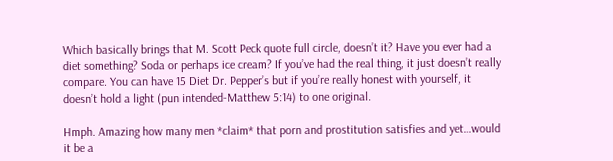Which basically brings that M. Scott Peck quote full circle, doesn’t it? Have you ever had a diet something? Soda or perhaps ice cream? If you’ve had the real thing, it just doesn’t really compare. You can have 15 Diet Dr. Pepper’s but if you’re really honest with yourself, it doesn’t hold a light (pun intended-Matthew 5:14) to one original.

Hmph. Amazing how many men *claim* that porn and prostitution satisfies and yet…would it be a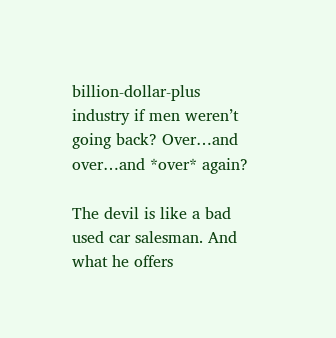billion-dollar-plus industry if men weren’t going back? Over…and over…and *over* again?

The devil is like a bad used car salesman. And what he offers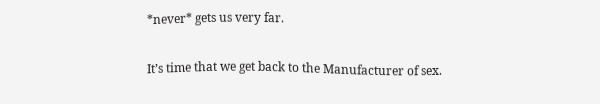*never* gets us very far.

It’s time that we get back to the Manufacturer of sex.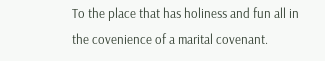To the place that has holiness and fun all in the covenience of a marital covenant.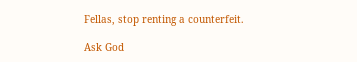Fellas, stop renting a counterfeit.

Ask God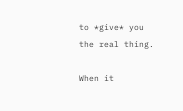to *give* you the real thing.

When it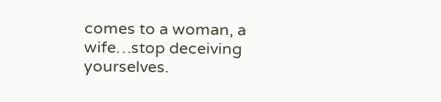comes to a woman, a wife…stop deceiving yourselves.